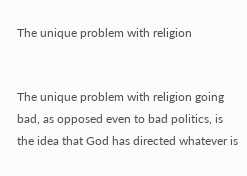The unique problem with religion


The unique problem with religion going bad, as opposed even to bad politics, is the idea that God has directed whatever is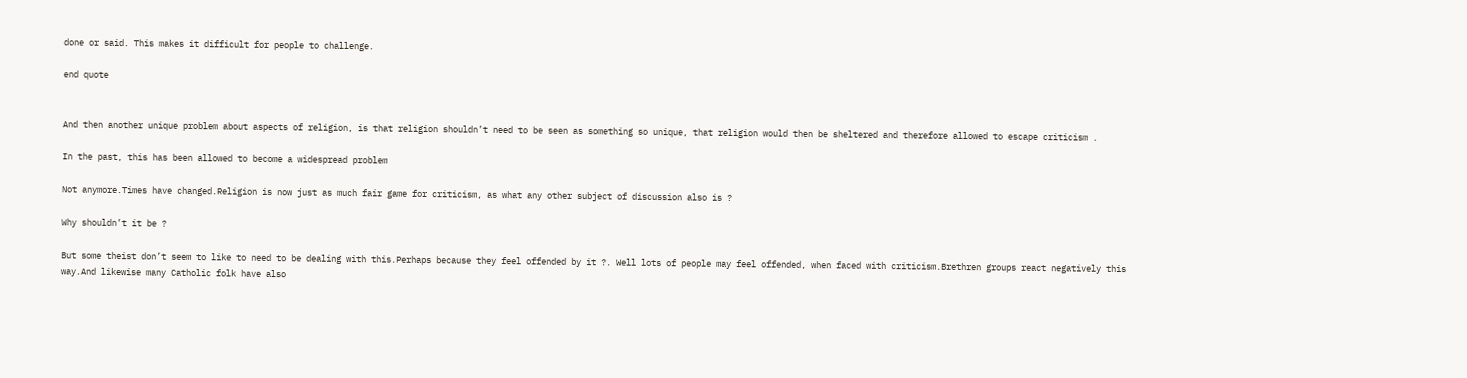done or said. This makes it difficult for people to challenge.

end quote


And then another unique problem about aspects of religion, is that religion shouldn’t need to be seen as something so unique, that religion would then be sheltered and therefore allowed to escape criticism .

In the past, this has been allowed to become a widespread problem

Not anymore.Times have changed.Religion is now just as much fair game for criticism, as what any other subject of discussion also is ?

Why shouldn’t it be ?

But some theist don’t seem to like to need to be dealing with this.Perhaps because they feel offended by it ?. Well lots of people may feel offended, when faced with criticism.Brethren groups react negatively this way.And likewise many Catholic folk have also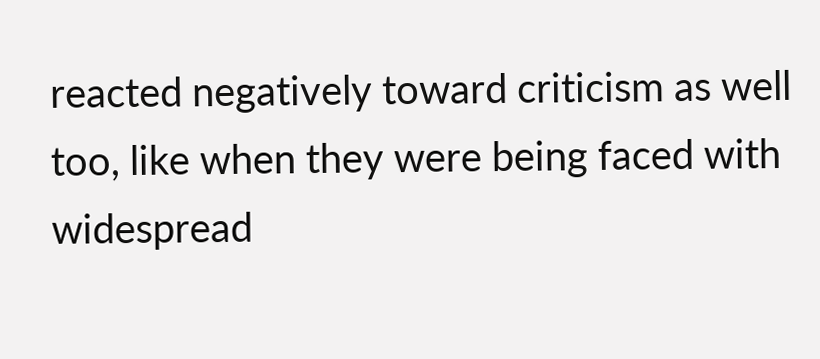reacted negatively toward criticism as well too, like when they were being faced with widespread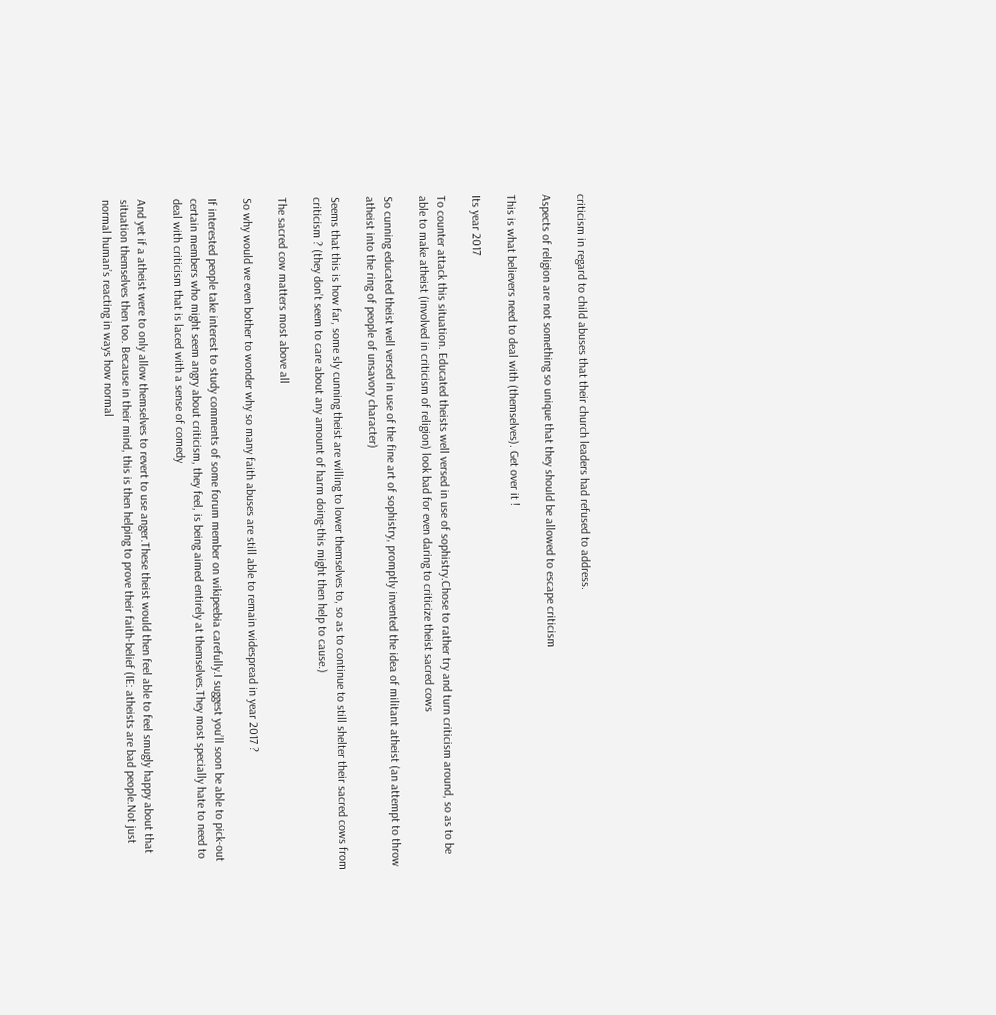criticism in regard to child abuses that their church leaders had refused to address.

Aspects of religion are not something so unique that they should be allowed to escape criticism

This is what believers need to deal with (themselves). Get over it !

Its year 2017

To counter attack this situation. Educated theists well versed in use of sophistry.Chose to rather try and turn criticism around, so as to be able to make atheist (involved in criticism of religion) look bad for even daring to criticize theist sacred cows

So cunning educated theist well versed in use of the fine art of sophistry, promptly invented the idea of militant atheist (an attempt to throw atheist into the ring of people of unsavory character)

Seems that this is how far, some sly cunning theist are willing to lower themselves to, so as to continue to still shelter their sacred cows from criticism ? (they don’t seem to care about any amount of harm doing-this might then help to cause.)

The sacred cow matters most above all

So why would we even bother to wonder why so many faith abuses are still able to remain widespread in year 2017 ?

If interested people take interest to study comments of some forum member on wikipeebia carefully.I suggest you’ll soon be able to pick-out certain members who might seem angry about criticism, they feel, is being aimed entirely at themselves.They most specially hate to need to deal with criticism that is laced with a sense of comedy

And yet if a atheist were to only allow themselves to revert to use anger.These theist would then feel able to feel smugly happy about that situation themselves then too. Because in their mind, this is then helping to prove their faith-belief (IE: atheists are bad people.Not just normal human’s reacting in ways how normal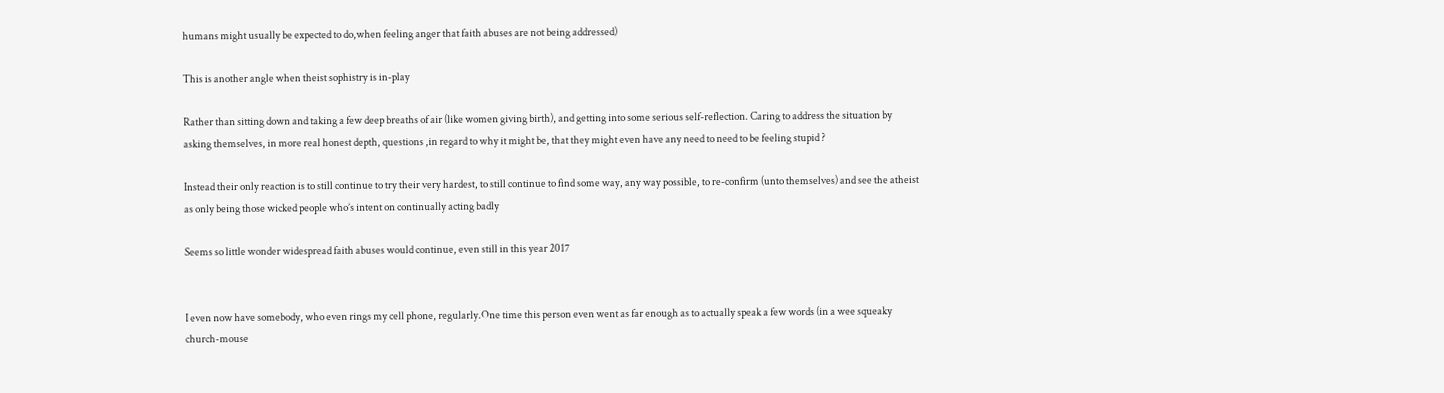humans might usually be expected to do,when feeling anger that faith abuses are not being addressed)

This is another angle when theist sophistry is in-play

Rather than sitting down and taking a few deep breaths of air (like women giving birth), and getting into some serious self-reflection. Caring to address the situation by asking themselves, in more real honest depth, questions ,in regard to why it might be, that they might even have any need to need to be feeling stupid ?

Instead their only reaction is to still continue to try their very hardest, to still continue to find some way, any way possible, to re-confirm (unto themselves) and see the atheist as only being those wicked people who’s intent on continually acting badly

Seems so little wonder widespread faith abuses would continue, even still in this year 2017


I even now have somebody, who even rings my cell phone, regularly.One time this person even went as far enough as to actually speak a few words (in a wee squeaky church-mouse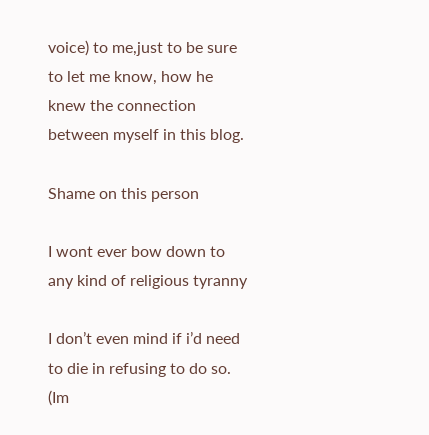voice) to me,just to be sure to let me know, how he knew the connection between myself in this blog.

Shame on this person

I wont ever bow down to any kind of religious tyranny

I don’t even mind if i’d need to die in refusing to do so. (Im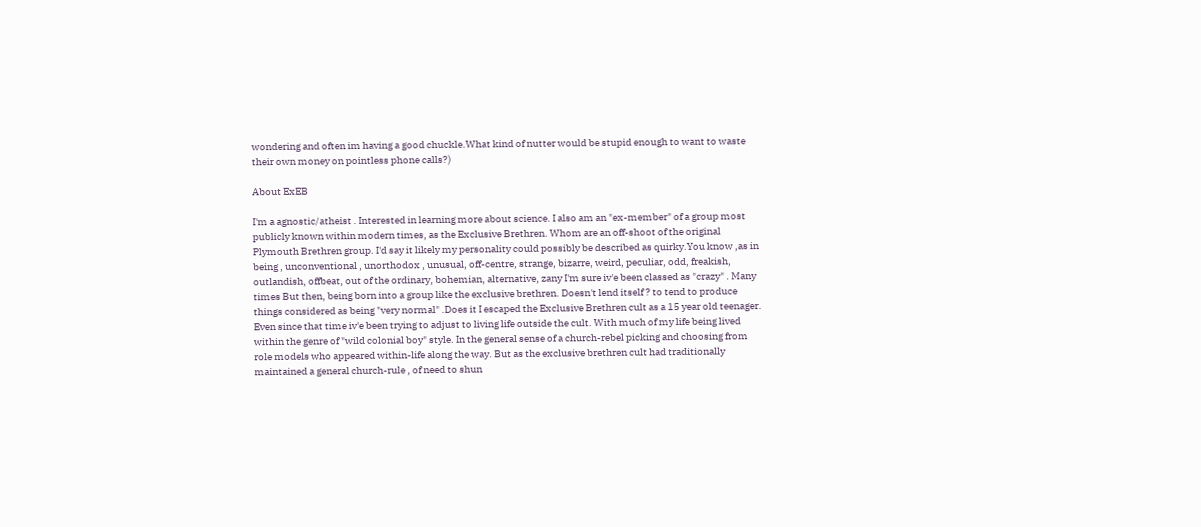wondering and often im having a good chuckle.What kind of nutter would be stupid enough to want to waste their own money on pointless phone calls?)

About ExEB

I'm a agnostic/atheist . Interested in learning more about science. I also am an "ex-member" of a group most publicly known within modern times, as the Exclusive Brethren. Whom are an off-shoot of the original Plymouth Brethren group. I'd say it likely my personality could possibly be described as quirky.You know ,as in being , unconventional , unorthodox , unusual, off-centre, strange, bizarre, weird, peculiar, odd, freakish, outlandish, offbeat, out of the ordinary, bohemian, alternative, zany I'm sure iv'e been classed as "crazy" . Many times But then, being born into a group like the exclusive brethren. Doesn't lend itself ? to tend to produce things considered as being "very normal" .Does it I escaped the Exclusive Brethren cult as a 15 year old teenager. Even since that time iv'e been trying to adjust to living life outside the cult. With much of my life being lived within the genre of "wild colonial boy" style. In the general sense of a church-rebel picking and choosing from role models who appeared within-life along the way. But as the exclusive brethren cult had traditionally maintained a general church-rule , of need to shun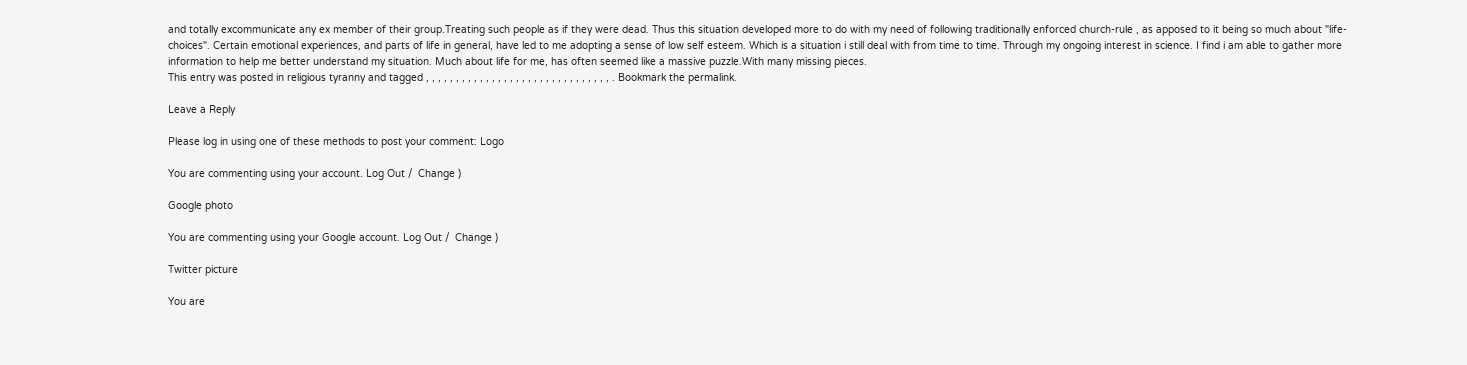and totally excommunicate any ex member of their group.Treating such people as if they were dead. Thus this situation developed more to do with my need of following traditionally enforced church-rule , as apposed to it being so much about "life-choices". Certain emotional experiences, and parts of life in general, have led to me adopting a sense of low self esteem. Which is a situation i still deal with from time to time. Through my ongoing interest in science. I find i am able to gather more information to help me better understand my situation. Much about life for me, has often seemed like a massive puzzle.With many missing pieces.
This entry was posted in religious tyranny and tagged , , , , , , , , , , , , , , , , , , , , , , , , , , , , , , , . Bookmark the permalink.

Leave a Reply

Please log in using one of these methods to post your comment: Logo

You are commenting using your account. Log Out /  Change )

Google photo

You are commenting using your Google account. Log Out /  Change )

Twitter picture

You are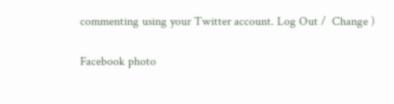commenting using your Twitter account. Log Out /  Change )

Facebook photo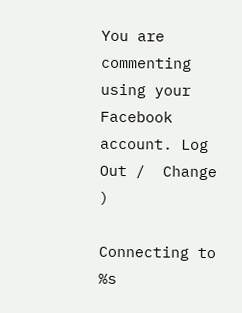You are commenting using your Facebook account. Log Out /  Change )

Connecting to %s